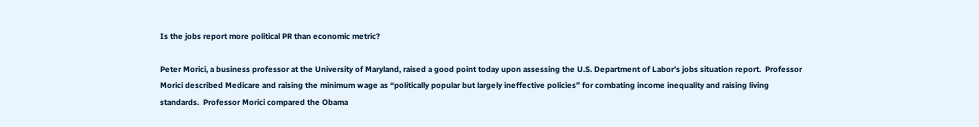Is the jobs report more political PR than economic metric?

Peter Morici, a business professor at the University of Maryland, raised a good point today upon assessing the U.S. Department of Labor’s jobs situation report.  Professor Morici described Medicare and raising the minimum wage as “politically popular but largely ineffective policies” for combating income inequality and raising living standards.  Professor Morici compared the Obama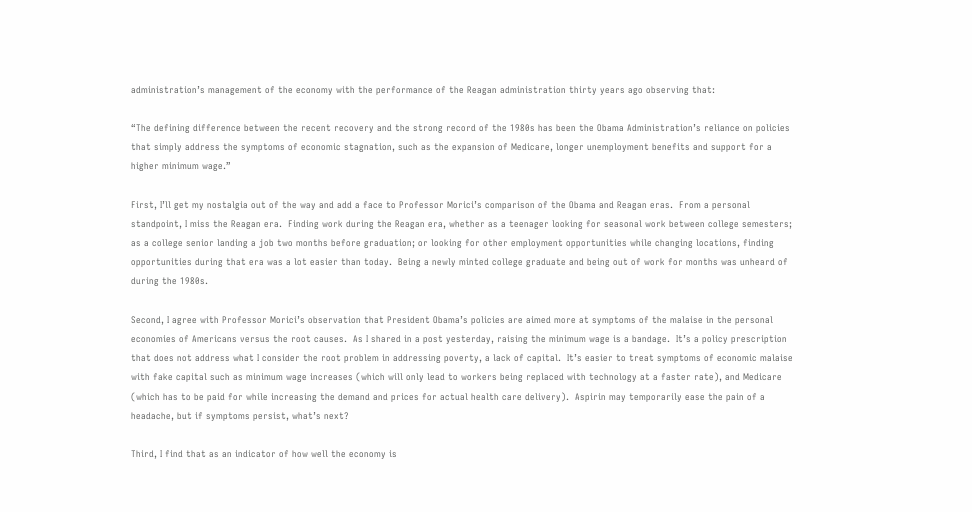administration’s management of the economy with the performance of the Reagan administration thirty years ago observing that:

“The defining difference between the recent recovery and the strong record of the 1980s has been the Obama Administration’s reliance on policies that simply address the symptoms of economic stagnation, such as the expansion of Medicare, longer unemployment benefits and support for a higher minimum wage.”

First, I’ll get my nostalgia out of the way and add a face to Professor Morici’s comparison of the Obama and Reagan eras.  From a personal standpoint, I miss the Reagan era.  Finding work during the Reagan era, whether as a teenager looking for seasonal work between college semesters; as a college senior landing a job two months before graduation; or looking for other employment opportunities while changing locations, finding opportunities during that era was a lot easier than today.  Being a newly minted college graduate and being out of work for months was unheard of during the 1980s.

Second, I agree with Professor Morici’s observation that President Obama’s policies are aimed more at symptoms of the malaise in the personal economies of Americans versus the root causes.  As I shared in a post yesterday, raising the minimum wage is a bandage.  It’s a policy prescription that does not address what I consider the root problem in addressing poverty, a lack of capital.  It’s easier to treat symptoms of economic malaise with fake capital such as minimum wage increases (which will only lead to workers being replaced with technology at a faster rate), and Medicare (which has to be paid for while increasing the demand and prices for actual health care delivery).  Aspirin may temporarily ease the pain of a headache, but if symptoms persist, what’s next?

Third, I find that as an indicator of how well the economy is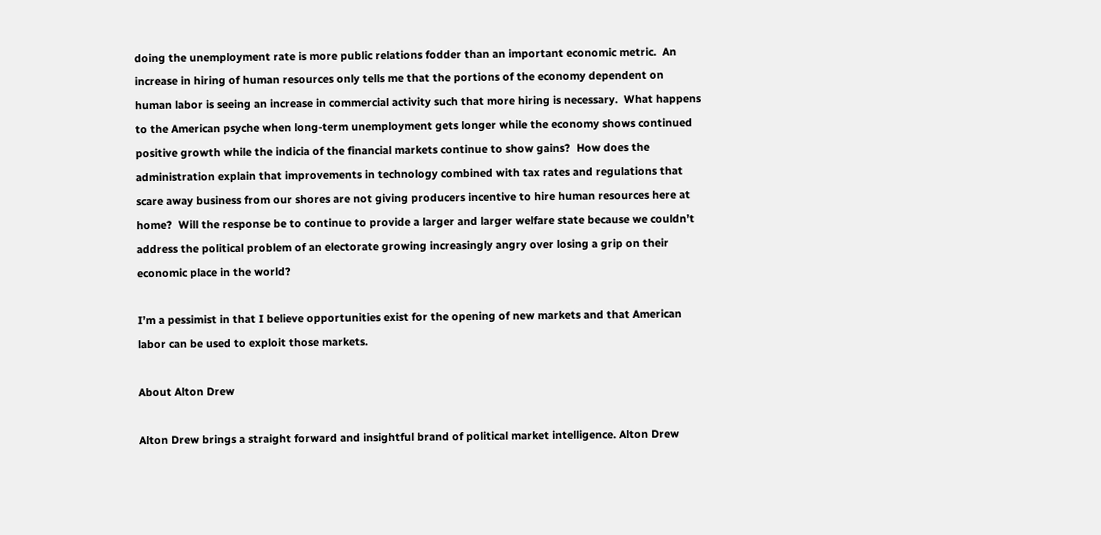doing the unemployment rate is more public relations fodder than an important economic metric.  An increase in hiring of human resources only tells me that the portions of the economy dependent on human labor is seeing an increase in commercial activity such that more hiring is necessary.  What happens to the American psyche when long-term unemployment gets longer while the economy shows continued positive growth while the indicia of the financial markets continue to show gains?  How does the administration explain that improvements in technology combined with tax rates and regulations that scare away business from our shores are not giving producers incentive to hire human resources here at home?  Will the response be to continue to provide a larger and larger welfare state because we couldn’t address the political problem of an electorate growing increasingly angry over losing a grip on their economic place in the world?

I’m a pessimist in that I believe opportunities exist for the opening of new markets and that American labor can be used to exploit those markets.

About Alton Drew

Alton Drew brings a straight forward and insightful brand of political market intelligence. Alton Drew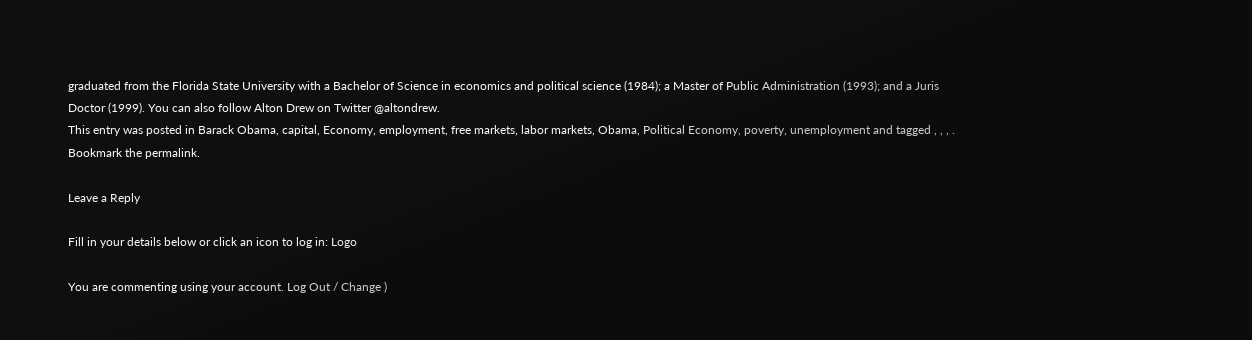graduated from the Florida State University with a Bachelor of Science in economics and political science (1984); a Master of Public Administration (1993); and a Juris Doctor (1999). You can also follow Alton Drew on Twitter @altondrew.
This entry was posted in Barack Obama, capital, Economy, employment, free markets, labor markets, Obama, Political Economy, poverty, unemployment and tagged , , , . Bookmark the permalink.

Leave a Reply

Fill in your details below or click an icon to log in: Logo

You are commenting using your account. Log Out / Change )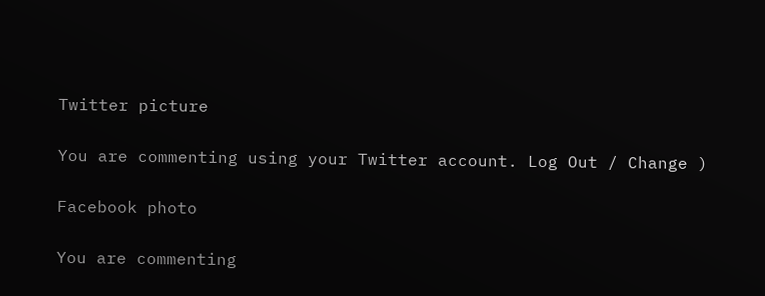Twitter picture

You are commenting using your Twitter account. Log Out / Change )

Facebook photo

You are commenting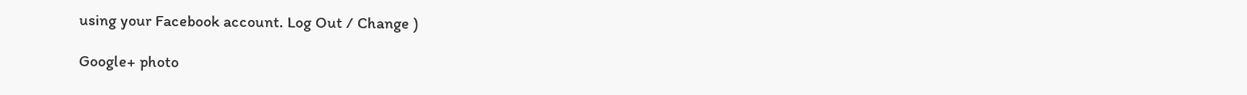using your Facebook account. Log Out / Change )

Google+ photo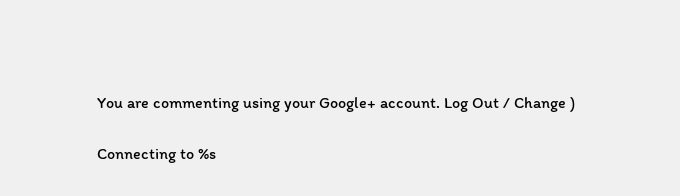You are commenting using your Google+ account. Log Out / Change )

Connecting to %s